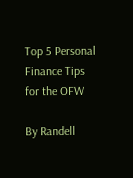Top 5 Personal Finance Tips for the OFW

By Randell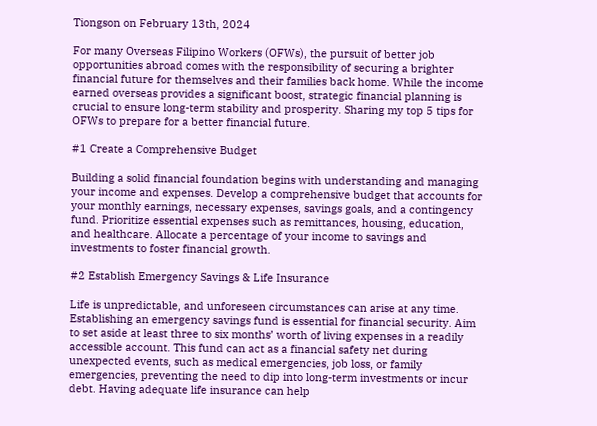Tiongson on February 13th, 2024

For many Overseas Filipino Workers (OFWs), the pursuit of better job opportunities abroad comes with the responsibility of securing a brighter financial future for themselves and their families back home. While the income earned overseas provides a significant boost, strategic financial planning is crucial to ensure long-term stability and prosperity. Sharing my top 5 tips for OFWs to prepare for a better financial future.

#1 Create a Comprehensive Budget

Building a solid financial foundation begins with understanding and managing your income and expenses. Develop a comprehensive budget that accounts for your monthly earnings, necessary expenses, savings goals, and a contingency fund. Prioritize essential expenses such as remittances, housing, education, and healthcare. Allocate a percentage of your income to savings and investments to foster financial growth.

#2 Establish Emergency Savings & Life Insurance

Life is unpredictable, and unforeseen circumstances can arise at any time. Establishing an emergency savings fund is essential for financial security. Aim to set aside at least three to six months’ worth of living expenses in a readily accessible account. This fund can act as a financial safety net during unexpected events, such as medical emergencies, job loss, or family emergencies, preventing the need to dip into long-term investments or incur debt. Having adequate life insurance can help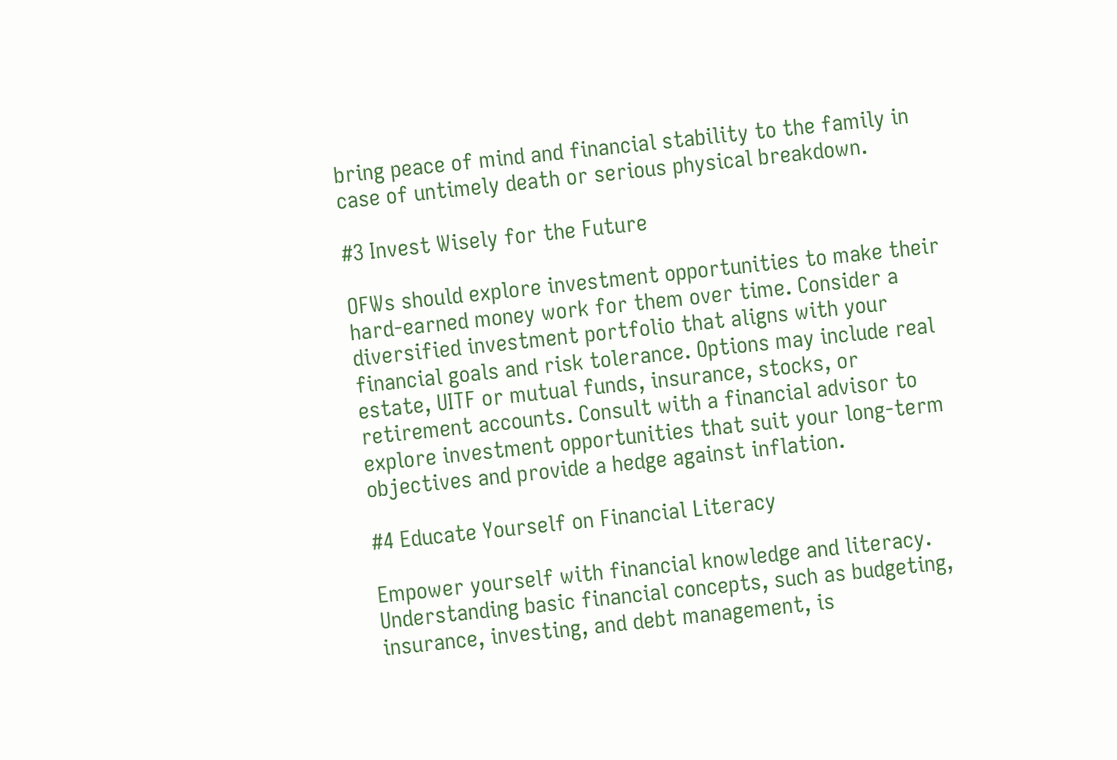bring peace of mind and financial stability to the family in case of untimely death or serious physical breakdown.

#3 Invest Wisely for the Future

OFWs should explore investment opportunities to make their hard-earned money work for them over time. Consider a diversified investment portfolio that aligns with your financial goals and risk tolerance. Options may include real estate, UITF or mutual funds, insurance, stocks, or retirement accounts. Consult with a financial advisor to explore investment opportunities that suit your long-term objectives and provide a hedge against inflation.

#4 Educate Yourself on Financial Literacy

Empower yourself with financial knowledge and literacy. Understanding basic financial concepts, such as budgeting, insurance, investing, and debt management, is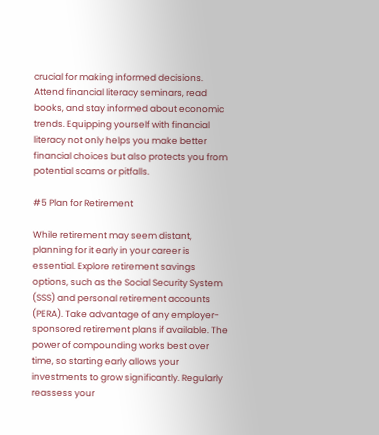crucial for making informed decisions. Attend financial literacy seminars, read books, and stay informed about economic trends. Equipping yourself with financial literacy not only helps you make better financial choices but also protects you from potential scams or pitfalls.

#5 Plan for Retirement

While retirement may seem distant, planning for it early in your career is essential. Explore retirement savings options, such as the Social Security System (SSS) and personal retirement accounts (PERA). Take advantage of any employer-sponsored retirement plans if available. The power of compounding works best over time, so starting early allows your investments to grow significantly. Regularly reassess your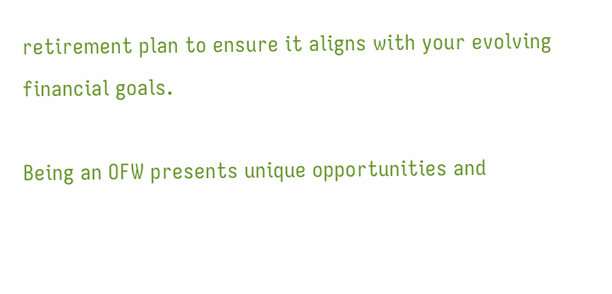retirement plan to ensure it aligns with your evolving financial goals.

Being an OFW presents unique opportunities and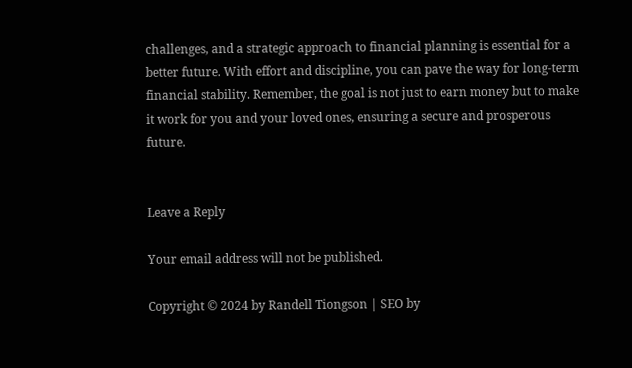challenges, and a strategic approach to financial planning is essential for a better future. With effort and discipline, you can pave the way for long-term financial stability. Remember, the goal is not just to earn money but to make it work for you and your loved ones, ensuring a secure and prosperous future.


Leave a Reply

Your email address will not be published.

Copyright © 2024 by Randell Tiongson | SEO by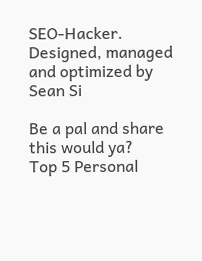SEO-Hacker. Designed, managed and optimized by Sean Si

Be a pal and share this would ya?
Top 5 Personal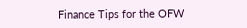Finance Tips for the OFW